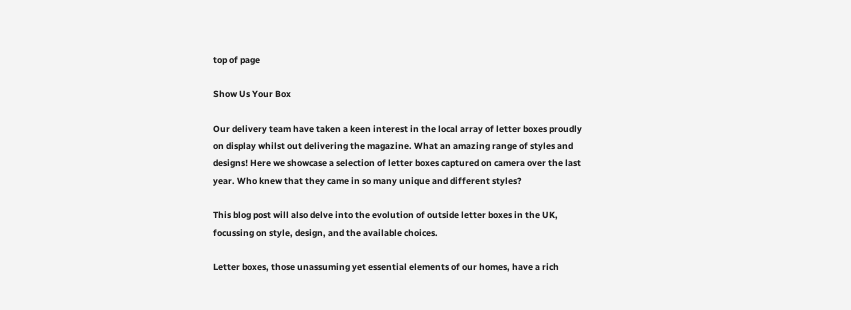top of page

Show Us Your Box

Our delivery team have taken a keen interest in the local array of letter boxes proudly on display whilst out delivering the magazine. What an amazing range of styles and designs! Here we showcase a selection of letter boxes captured on camera over the last year. Who knew that they came in so many unique and different styles?

This blog post will also delve into the evolution of outside letter boxes in the UK, focussing on style, design, and the available choices.

Letter boxes, those unassuming yet essential elements of our homes, have a rich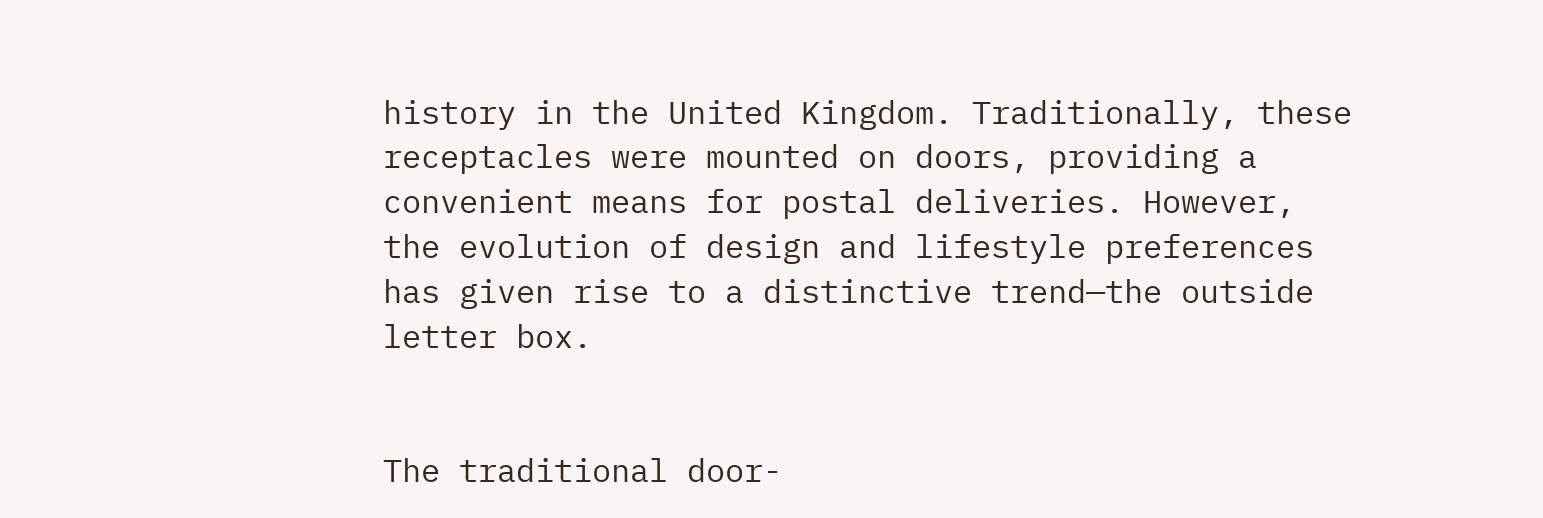history in the United Kingdom. Traditionally, these receptacles were mounted on doors, providing a convenient means for postal deliveries. However, the evolution of design and lifestyle preferences has given rise to a distinctive trend—the outside letter box.


The traditional door-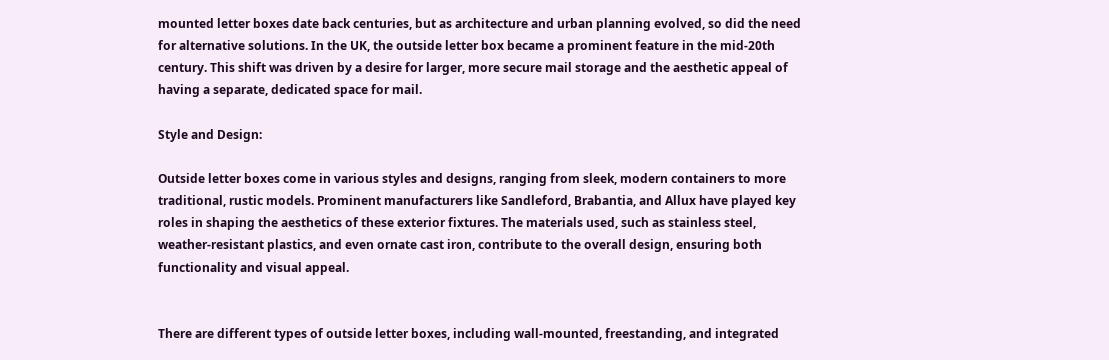mounted letter boxes date back centuries, but as architecture and urban planning evolved, so did the need for alternative solutions. In the UK, the outside letter box became a prominent feature in the mid-20th century. This shift was driven by a desire for larger, more secure mail storage and the aesthetic appeal of having a separate, dedicated space for mail.

Style and Design:

Outside letter boxes come in various styles and designs, ranging from sleek, modern containers to more traditional, rustic models. Prominent manufacturers like Sandleford, Brabantia, and Allux have played key roles in shaping the aesthetics of these exterior fixtures. The materials used, such as stainless steel, weather-resistant plastics, and even ornate cast iron, contribute to the overall design, ensuring both functionality and visual appeal.


There are different types of outside letter boxes, including wall-mounted, freestanding, and integrated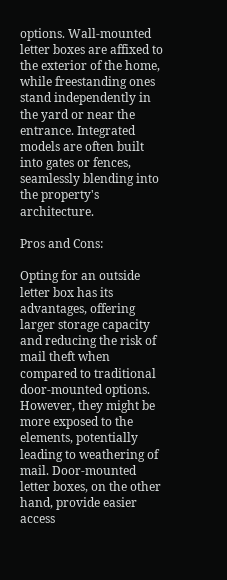options. Wall-mounted letter boxes are affixed to the exterior of the home, while freestanding ones stand independently in the yard or near the entrance. Integrated models are often built into gates or fences, seamlessly blending into the property's architecture.

Pros and Cons:

Opting for an outside letter box has its advantages, offering larger storage capacity and reducing the risk of mail theft when compared to traditional door-mounted options. However, they might be more exposed to the elements, potentially leading to weathering of mail. Door-mounted letter boxes, on the other hand, provide easier access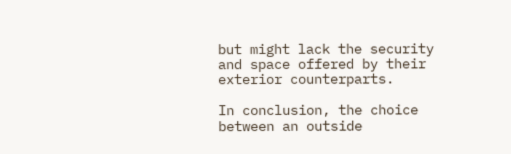but might lack the security and space offered by their exterior counterparts.

In conclusion, the choice between an outside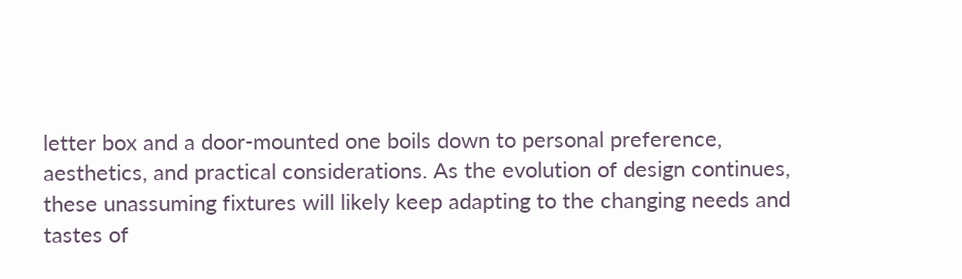letter box and a door-mounted one boils down to personal preference, aesthetics, and practical considerations. As the evolution of design continues, these unassuming fixtures will likely keep adapting to the changing needs and tastes of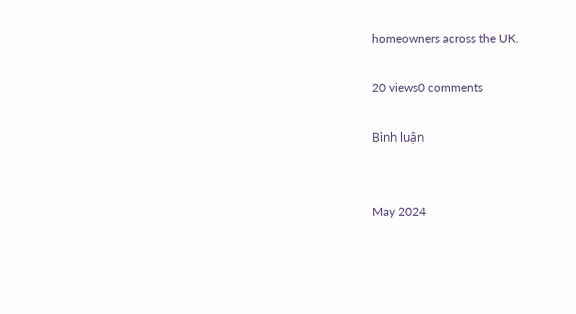homeowners across the UK.

20 views0 comments

Bình luận


May 2024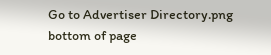Go to Advertiser Directory.png
bottom of page